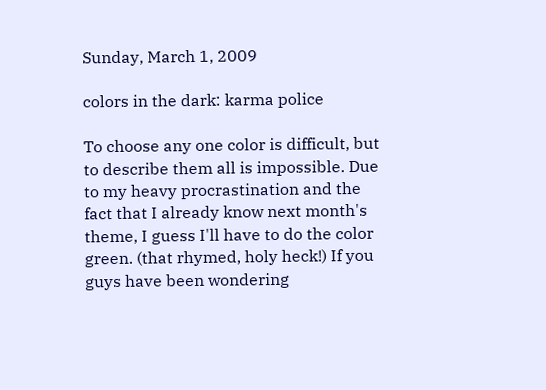Sunday, March 1, 2009

colors in the dark: karma police

To choose any one color is difficult, but to describe them all is impossible. Due to my heavy procrastination and the fact that I already know next month's theme, I guess I'll have to do the color green. (that rhymed, holy heck!) If you guys have been wondering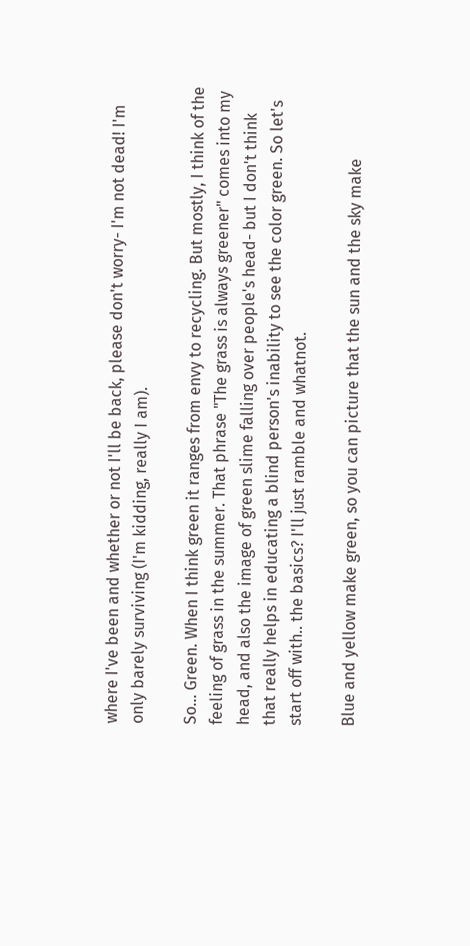where I've been and whether or not I'll be back, please don't worry- I'm not dead! I'm only barely surviving (I'm kidding, really I am).

So... Green. When I think green it ranges from envy to recycling. But mostly, I think of the feeling of grass in the summer. That phrase "The grass is always greener" comes into my head, and also the image of green slime falling over people's head- but I don't think that really helps in educating a blind person's inability to see the color green. So let's start off with.. the basics? I'll just ramble and whatnot.

Blue and yellow make green, so you can picture that the sun and the sky make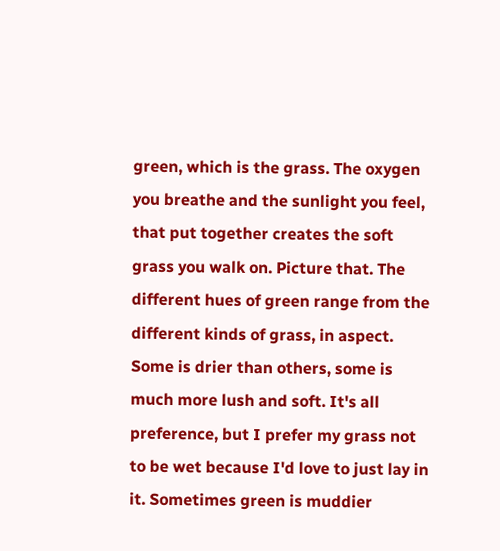green, which is the grass. The oxygen you breathe and the sunlight you feel, that put together creates the soft grass you walk on. Picture that. The different hues of green range from the different kinds of grass, in aspect. Some is drier than others, some is much more lush and soft. It's all preference, but I prefer my grass not to be wet because I'd love to just lay in it. Sometimes green is muddier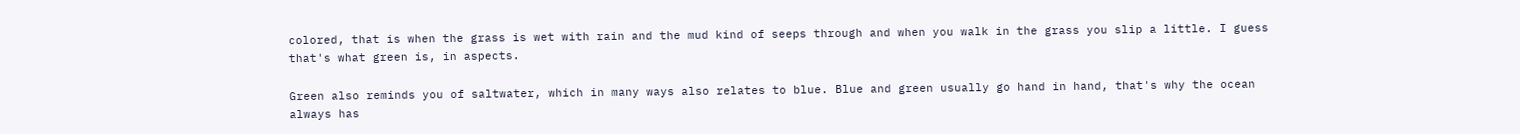colored, that is when the grass is wet with rain and the mud kind of seeps through and when you walk in the grass you slip a little. I guess that's what green is, in aspects.

Green also reminds you of saltwater, which in many ways also relates to blue. Blue and green usually go hand in hand, that's why the ocean always has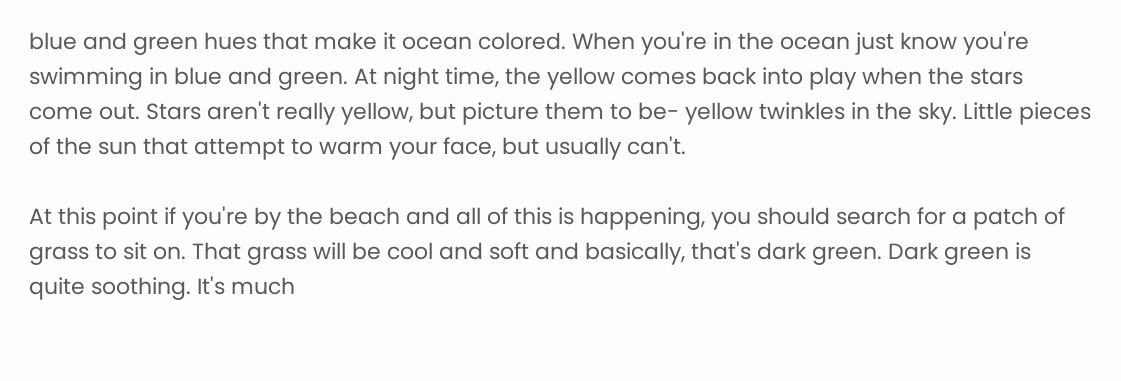blue and green hues that make it ocean colored. When you're in the ocean just know you're swimming in blue and green. At night time, the yellow comes back into play when the stars come out. Stars aren't really yellow, but picture them to be- yellow twinkles in the sky. Little pieces of the sun that attempt to warm your face, but usually can't.

At this point if you're by the beach and all of this is happening, you should search for a patch of grass to sit on. That grass will be cool and soft and basically, that's dark green. Dark green is quite soothing. It's much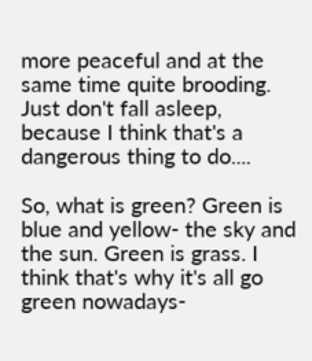more peaceful and at the same time quite brooding. Just don't fall asleep, because I think that's a dangerous thing to do....

So, what is green? Green is blue and yellow- the sky and the sun. Green is grass. I think that's why it's all go green nowadays-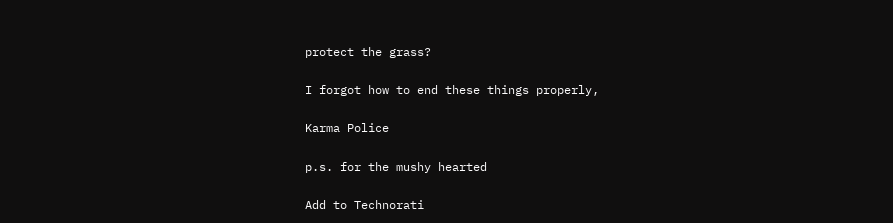protect the grass?

I forgot how to end these things properly,

Karma Police

p.s. for the mushy hearted

Add to Technorati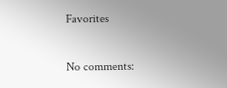Favorites

No comments: